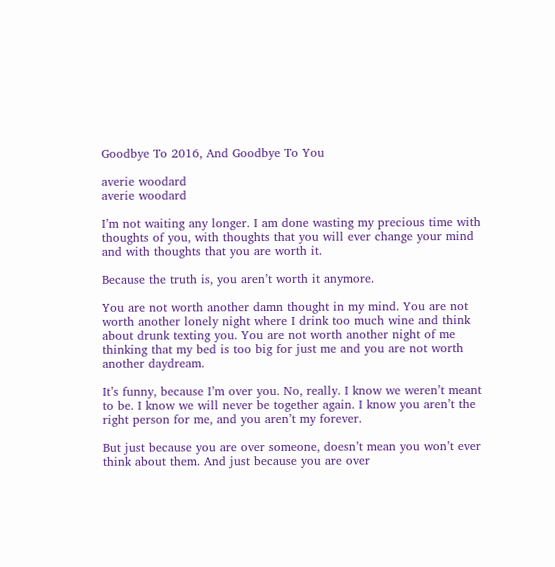Goodbye To 2016, And Goodbye To You

averie woodard
averie woodard

I’m not waiting any longer. I am done wasting my precious time with thoughts of you, with thoughts that you will ever change your mind and with thoughts that you are worth it.

Because the truth is, you aren’t worth it anymore.

You are not worth another damn thought in my mind. You are not worth another lonely night where I drink too much wine and think about drunk texting you. You are not worth another night of me thinking that my bed is too big for just me and you are not worth another daydream.

It’s funny, because I’m over you. No, really. I know we weren’t meant to be. I know we will never be together again. I know you aren’t the right person for me, and you aren’t my forever.

But just because you are over someone, doesn’t mean you won’t ever think about them. And just because you are over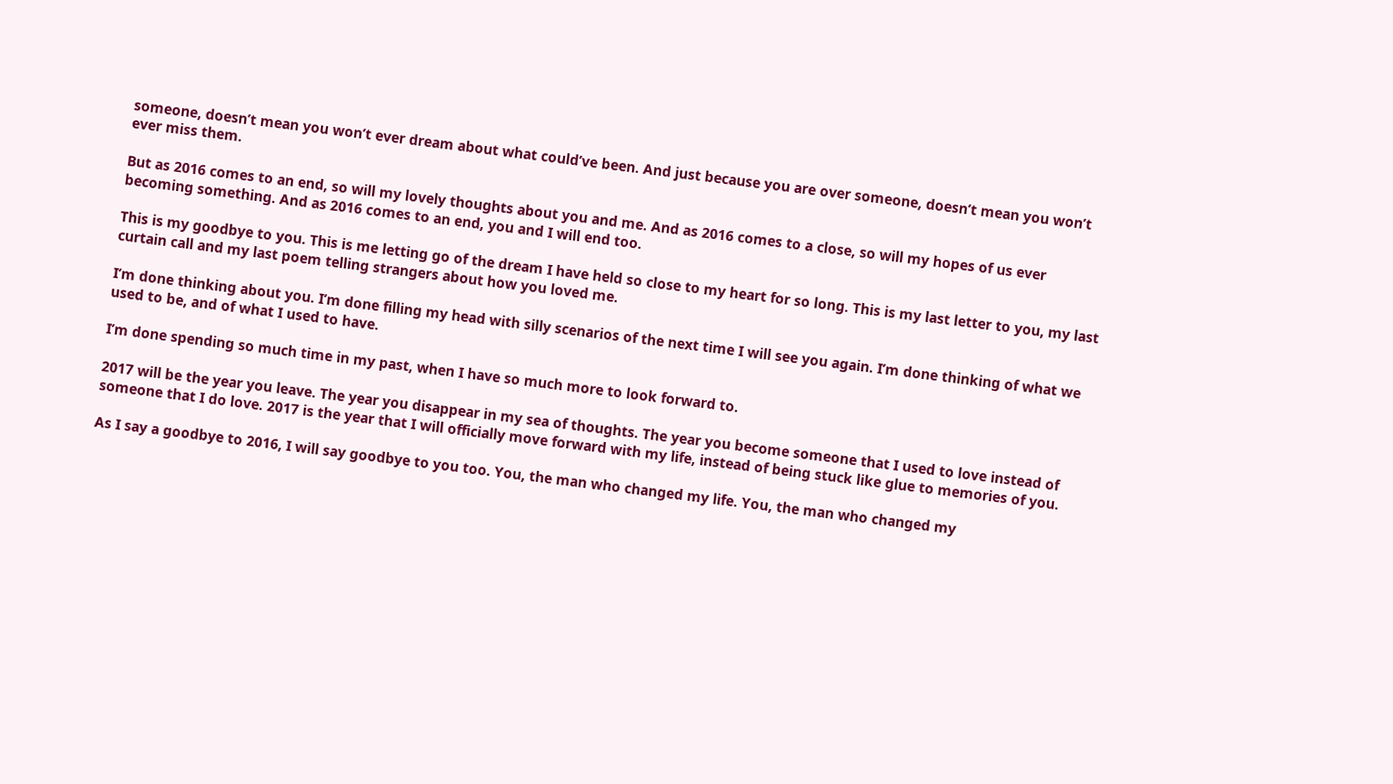someone, doesn’t mean you won’t ever dream about what could’ve been. And just because you are over someone, doesn’t mean you won’t ever miss them.

But as 2016 comes to an end, so will my lovely thoughts about you and me. And as 2016 comes to a close, so will my hopes of us ever becoming something. And as 2016 comes to an end, you and I will end too.

This is my goodbye to you. This is me letting go of the dream I have held so close to my heart for so long. This is my last letter to you, my last curtain call and my last poem telling strangers about how you loved me.

I’m done thinking about you. I’m done filling my head with silly scenarios of the next time I will see you again. I’m done thinking of what we used to be, and of what I used to have.

I’m done spending so much time in my past, when I have so much more to look forward to.

2017 will be the year you leave. The year you disappear in my sea of thoughts. The year you become someone that I used to love instead of someone that I do love. 2017 is the year that I will officially move forward with my life, instead of being stuck like glue to memories of you.

As I say a goodbye to 2016, I will say goodbye to you too. You, the man who changed my life. You, the man who changed my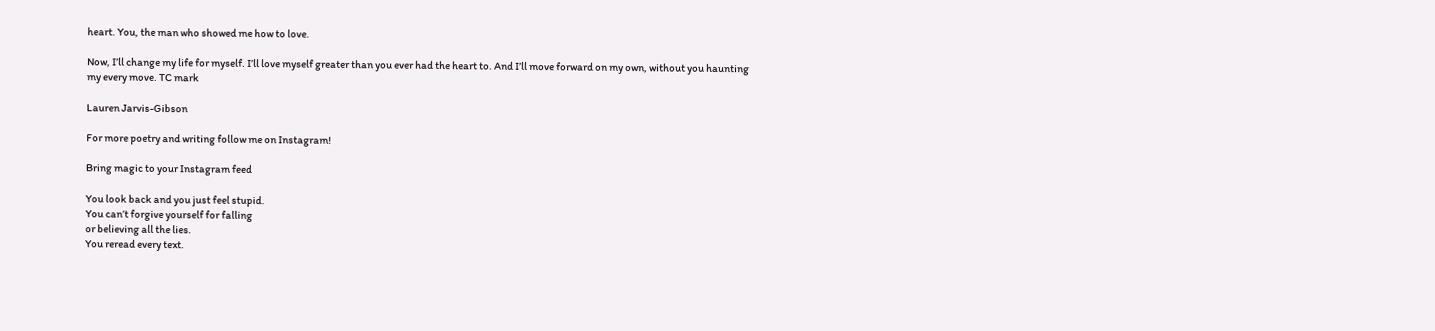heart. You, the man who showed me how to love.

Now, I’ll change my life for myself. I’ll love myself greater than you ever had the heart to. And I’ll move forward on my own, without you haunting my every move. TC mark

Lauren Jarvis-Gibson

For more poetry and writing follow me on Instagram!

Bring magic to your Instagram feed

You look back and you just feel stupid.
You can’t forgive yourself for falling
or believing all the lies.
You reread every text.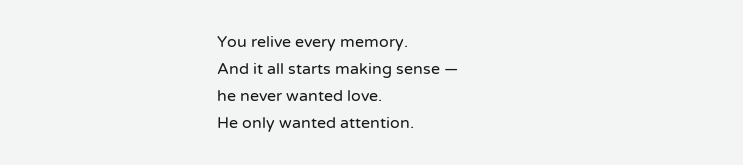You relive every memory.
And it all starts making sense —
he never wanted love.
He only wanted attention.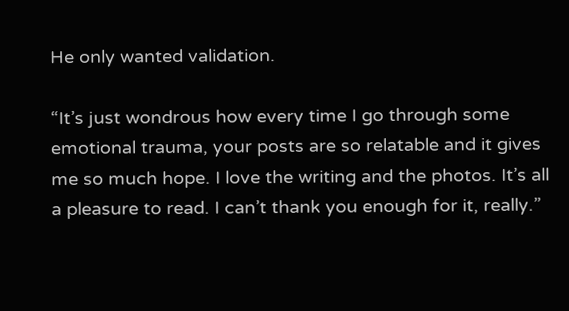He only wanted validation.

“It’s just wondrous how every time I go through some emotional trauma, your posts are so relatable and it gives me so much hope. I love the writing and the photos. It’s all a pleasure to read. I can’t thank you enough for it, really.”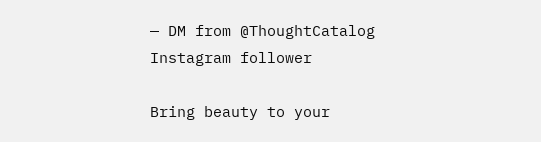— DM from @ThoughtCatalog Instagram follower

Bring beauty to your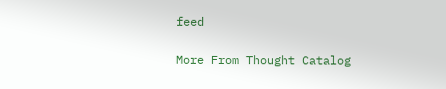feed

More From Thought Catalog